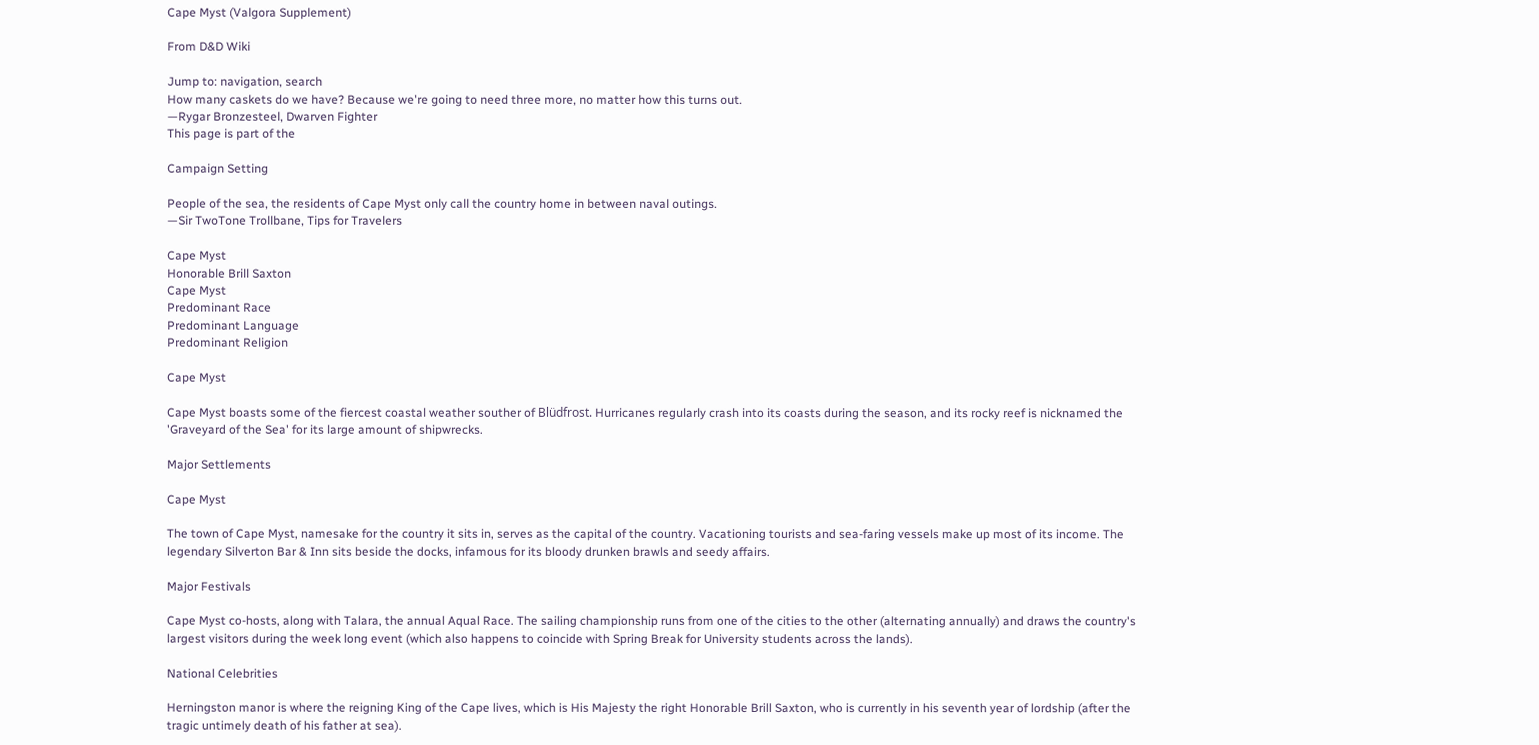Cape Myst (Valgora Supplement)

From D&D Wiki

Jump to: navigation, search
How many caskets do we have? Because we're going to need three more, no matter how this turns out.
—Rygar Bronzesteel, Dwarven Fighter
This page is part of the

Campaign Setting

People of the sea, the residents of Cape Myst only call the country home in between naval outings.
—Sir TwoTone Trollbane, Tips for Travelers

Cape Myst
Honorable Brill Saxton
Cape Myst
Predominant Race
Predominant Language
Predominant Religion

Cape Myst

Cape Myst boasts some of the fiercest coastal weather souther of Blüdfrost. Hurricanes regularly crash into its coasts during the season, and its rocky reef is nicknamed the 'Graveyard of the Sea' for its large amount of shipwrecks.

Major Settlements

Cape Myst

The town of Cape Myst, namesake for the country it sits in, serves as the capital of the country. Vacationing tourists and sea-faring vessels make up most of its income. The legendary Silverton Bar & Inn sits beside the docks, infamous for its bloody drunken brawls and seedy affairs.

Major Festivals

Cape Myst co-hosts, along with Talara, the annual Aqual Race. The sailing championship runs from one of the cities to the other (alternating annually) and draws the country's largest visitors during the week long event (which also happens to coincide with Spring Break for University students across the lands).

National Celebrities

Herningston manor is where the reigning King of the Cape lives, which is His Majesty the right Honorable Brill Saxton, who is currently in his seventh year of lordship (after the tragic untimely death of his father at sea).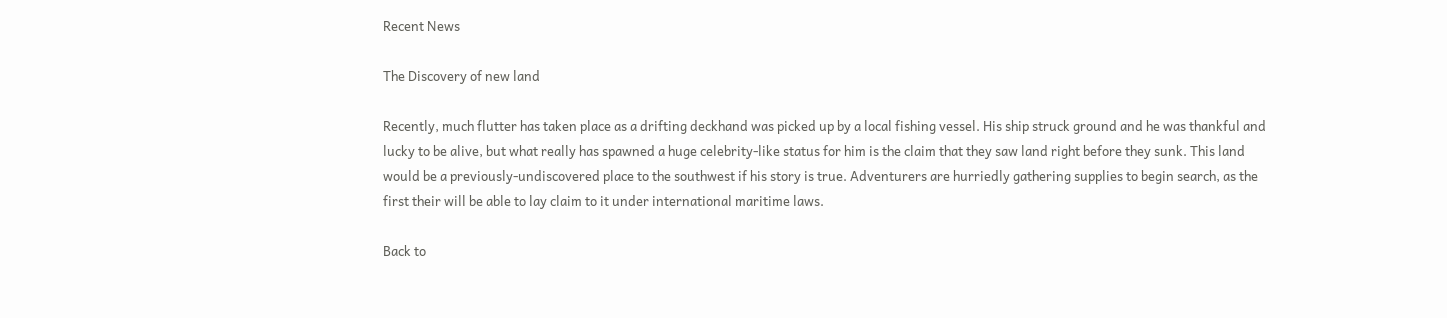Recent News

The Discovery of new land

Recently, much flutter has taken place as a drifting deckhand was picked up by a local fishing vessel. His ship struck ground and he was thankful and lucky to be alive, but what really has spawned a huge celebrity-like status for him is the claim that they saw land right before they sunk. This land would be a previously-undiscovered place to the southwest if his story is true. Adventurers are hurriedly gathering supplies to begin search, as the first their will be able to lay claim to it under international maritime laws.

Back to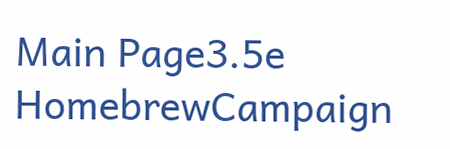Main Page3.5e HomebrewCampaign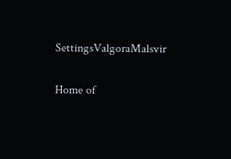SettingsValgoraMalsvir

Home of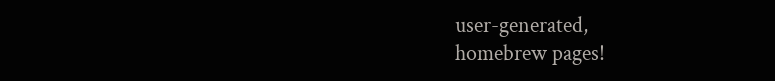user-generated,
homebrew pages!